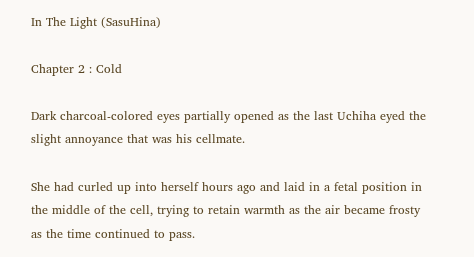In The Light (SasuHina)

Chapter 2 : Cold

Dark charcoal-colored eyes partially opened as the last Uchiha eyed the slight annoyance that was his cellmate.

She had curled up into herself hours ago and laid in a fetal position in the middle of the cell, trying to retain warmth as the air became frosty as the time continued to pass.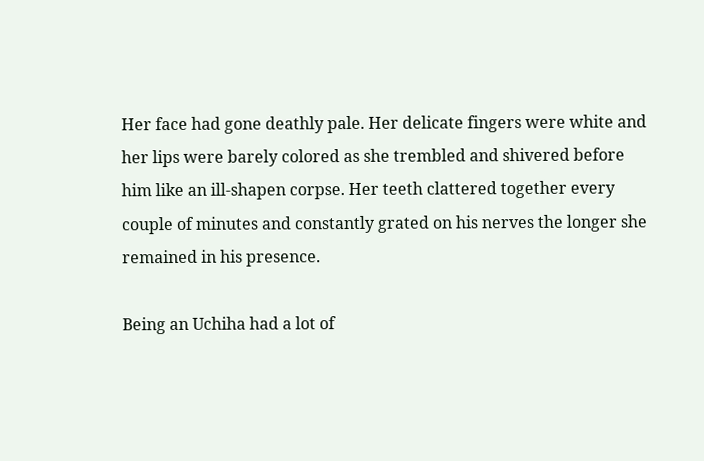Her face had gone deathly pale. Her delicate fingers were white and her lips were barely colored as she trembled and shivered before him like an ill-shapen corpse. Her teeth clattered together every couple of minutes and constantly grated on his nerves the longer she remained in his presence.

Being an Uchiha had a lot of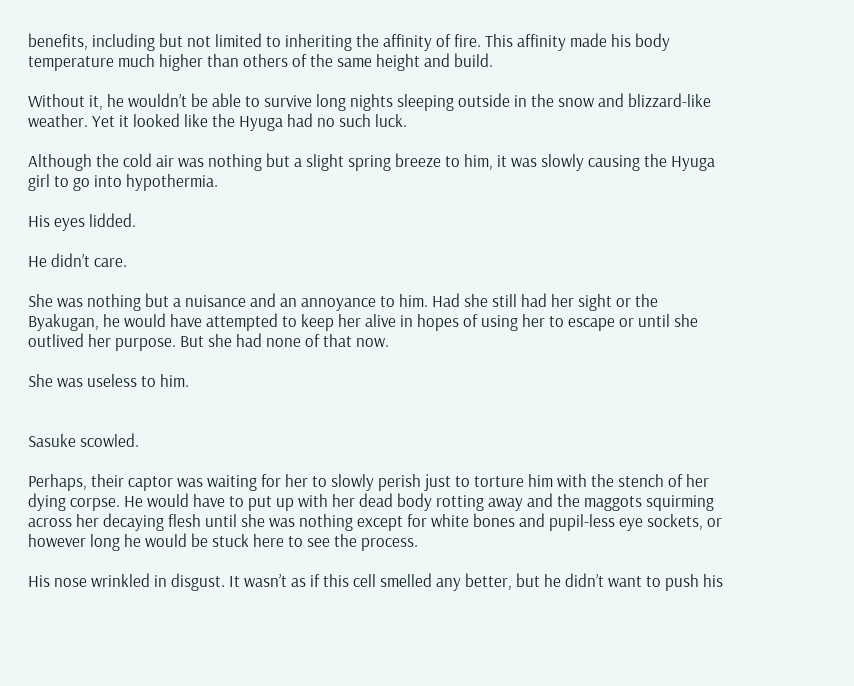benefits, including but not limited to inheriting the affinity of fire. This affinity made his body temperature much higher than others of the same height and build.

Without it, he wouldn’t be able to survive long nights sleeping outside in the snow and blizzard-like weather. Yet it looked like the Hyuga had no such luck.

Although the cold air was nothing but a slight spring breeze to him, it was slowly causing the Hyuga girl to go into hypothermia.

His eyes lidded.

He didn’t care.

She was nothing but a nuisance and an annoyance to him. Had she still had her sight or the Byakugan, he would have attempted to keep her alive in hopes of using her to escape or until she outlived her purpose. But she had none of that now.

She was useless to him.


Sasuke scowled.

Perhaps, their captor was waiting for her to slowly perish just to torture him with the stench of her dying corpse. He would have to put up with her dead body rotting away and the maggots squirming across her decaying flesh until she was nothing except for white bones and pupil-less eye sockets, or however long he would be stuck here to see the process.

His nose wrinkled in disgust. It wasn’t as if this cell smelled any better, but he didn’t want to push his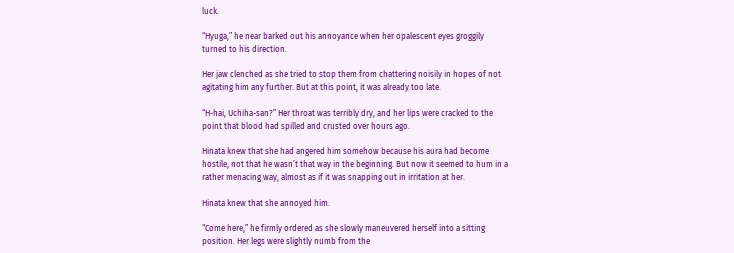luck.

“Hyuga,” he near barked out his annoyance when her opalescent eyes groggily turned to his direction.

Her jaw clenched as she tried to stop them from chattering noisily in hopes of not agitating him any further. But at this point, it was already too late.

“H-hai, Uchiha-san?” Her throat was terribly dry, and her lips were cracked to the point that blood had spilled and crusted over hours ago.

Hinata knew that she had angered him somehow because his aura had become hostile, not that he wasn’t that way in the beginning. But now it seemed to hum in a rather menacing way, almost as if it was snapping out in irritation at her.

Hinata knew that she annoyed him.

“Come here,” he firmly ordered as she slowly maneuvered herself into a sitting position. Her legs were slightly numb from the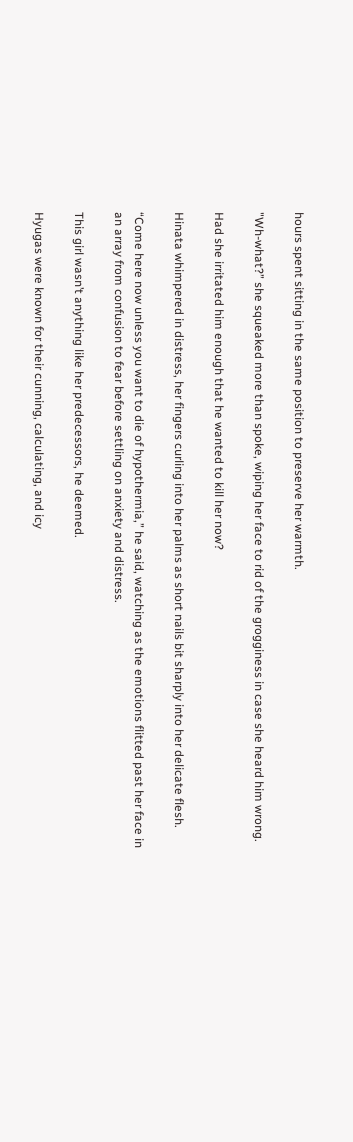hours spent sitting in the same position to preserve her warmth.

"Wh-what?” she squeaked more than spoke, wiping her face to rid of the grogginess in case she heard him wrong.

Had she irritated him enough that he wanted to kill her now?

Hinata whimpered in distress, her fingers curling into her palms as short nails bit sharply into her delicate flesh.

“Come here now unless you want to die of hypothermia,” he said, watching as the emotions flitted past her face in an array from confusion to fear before settling on anxiety and distress.

This girl wasn’t anything like her predecessors, he deemed.

Hyugas were known for their cunning, calculating, and icy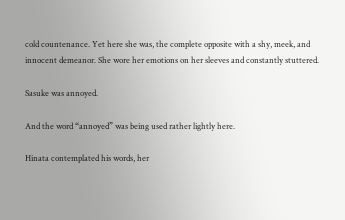cold countenance. Yet here she was, the complete opposite with a shy, meek, and innocent demeanor. She wore her emotions on her sleeves and constantly stuttered.

Sasuke was annoyed.

And the word “annoyed” was being used rather lightly here.

Hinata contemplated his words, her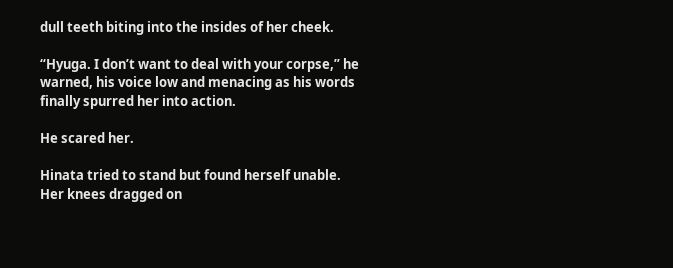dull teeth biting into the insides of her cheek.

“Hyuga. I don’t want to deal with your corpse,” he warned, his voice low and menacing as his words finally spurred her into action.

He scared her.

Hinata tried to stand but found herself unable. Her knees dragged on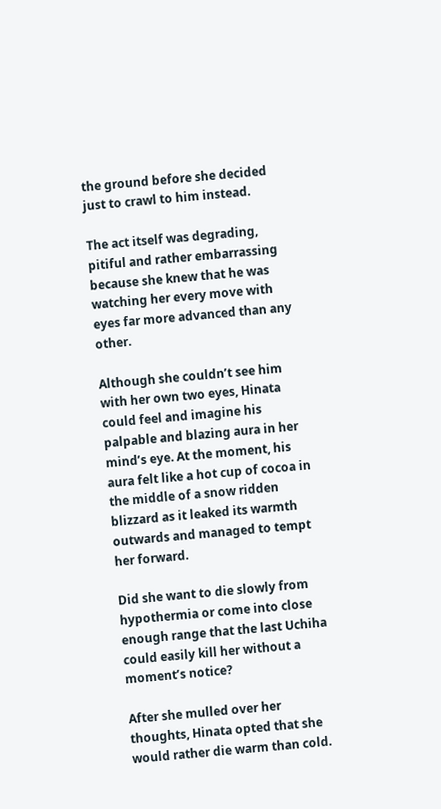the ground before she decided just to crawl to him instead.

The act itself was degrading, pitiful and rather embarrassing because she knew that he was watching her every move with eyes far more advanced than any other.

Although she couldn’t see him with her own two eyes, Hinata could feel and imagine his palpable and blazing aura in her mind’s eye. At the moment, his aura felt like a hot cup of cocoa in the middle of a snow ridden blizzard as it leaked its warmth outwards and managed to tempt her forward.

Did she want to die slowly from hypothermia or come into close enough range that the last Uchiha could easily kill her without a moment’s notice?

After she mulled over her thoughts, Hinata opted that she would rather die warm than cold.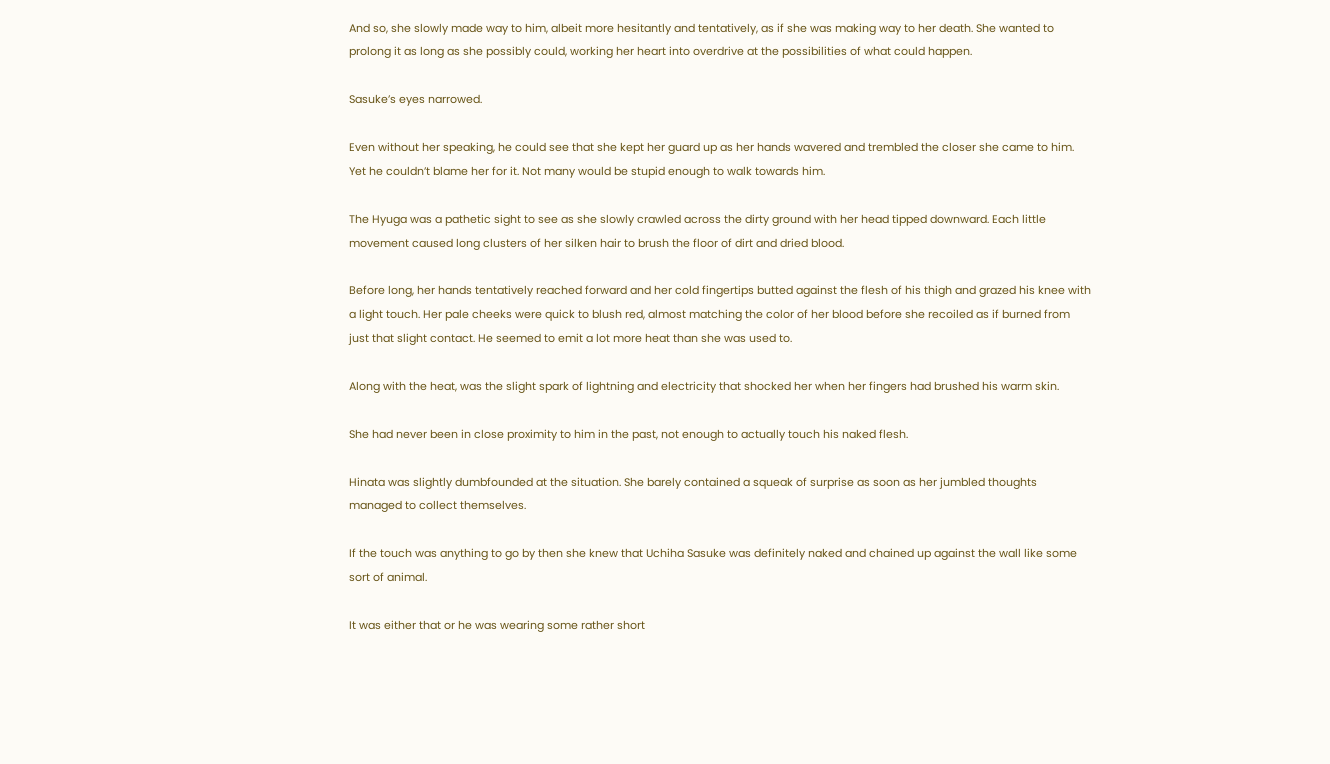And so, she slowly made way to him, albeit more hesitantly and tentatively, as if she was making way to her death. She wanted to prolong it as long as she possibly could, working her heart into overdrive at the possibilities of what could happen.

Sasuke’s eyes narrowed.

Even without her speaking, he could see that she kept her guard up as her hands wavered and trembled the closer she came to him. Yet he couldn’t blame her for it. Not many would be stupid enough to walk towards him.

The Hyuga was a pathetic sight to see as she slowly crawled across the dirty ground with her head tipped downward. Each little movement caused long clusters of her silken hair to brush the floor of dirt and dried blood.

Before long, her hands tentatively reached forward and her cold fingertips butted against the flesh of his thigh and grazed his knee with a light touch. Her pale cheeks were quick to blush red, almost matching the color of her blood before she recoiled as if burned from just that slight contact. He seemed to emit a lot more heat than she was used to.

Along with the heat, was the slight spark of lightning and electricity that shocked her when her fingers had brushed his warm skin.

She had never been in close proximity to him in the past, not enough to actually touch his naked flesh.

Hinata was slightly dumbfounded at the situation. She barely contained a squeak of surprise as soon as her jumbled thoughts managed to collect themselves.

If the touch was anything to go by then she knew that Uchiha Sasuke was definitely naked and chained up against the wall like some sort of animal.

It was either that or he was wearing some rather short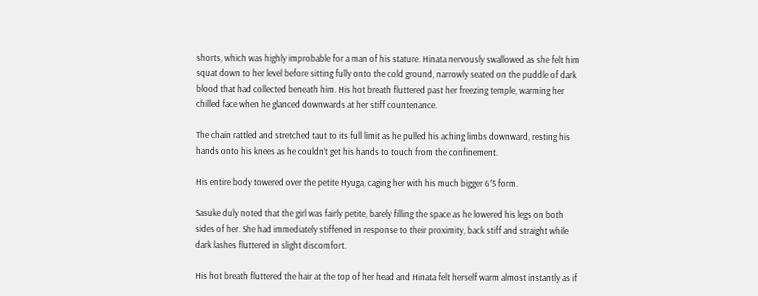shorts, which was highly improbable for a man of his stature. Hinata nervously swallowed as she felt him squat down to her level before sitting fully onto the cold ground, narrowly seated on the puddle of dark blood that had collected beneath him. His hot breath fluttered past her freezing temple, warming her chilled face when he glanced downwards at her stiff countenance.

The chain rattled and stretched taut to its full limit as he pulled his aching limbs downward, resting his hands onto his knees as he couldn’t get his hands to touch from the confinement.

His entire body towered over the petite Hyuga, caging her with his much bigger 6′5 form.

Sasuke duly noted that the girl was fairly petite, barely filling the space as he lowered his legs on both sides of her. She had immediately stiffened in response to their proximity, back stiff and straight while dark lashes fluttered in slight discomfort.

His hot breath fluttered the hair at the top of her head and Hinata felt herself warm almost instantly as if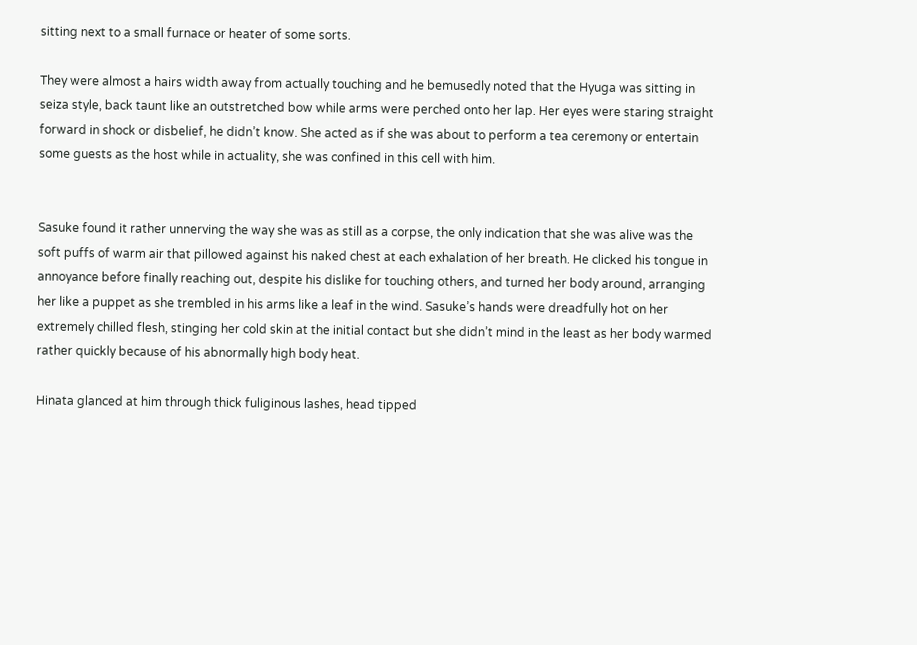sitting next to a small furnace or heater of some sorts.

They were almost a hairs width away from actually touching and he bemusedly noted that the Hyuga was sitting in seiza style, back taunt like an outstretched bow while arms were perched onto her lap. Her eyes were staring straight forward in shock or disbelief, he didn’t know. She acted as if she was about to perform a tea ceremony or entertain some guests as the host while in actuality, she was confined in this cell with him.


Sasuke found it rather unnerving the way she was as still as a corpse, the only indication that she was alive was the soft puffs of warm air that pillowed against his naked chest at each exhalation of her breath. He clicked his tongue in annoyance before finally reaching out, despite his dislike for touching others, and turned her body around, arranging her like a puppet as she trembled in his arms like a leaf in the wind. Sasuke’s hands were dreadfully hot on her extremely chilled flesh, stinging her cold skin at the initial contact but she didn’t mind in the least as her body warmed rather quickly because of his abnormally high body heat.

Hinata glanced at him through thick fuliginous lashes, head tipped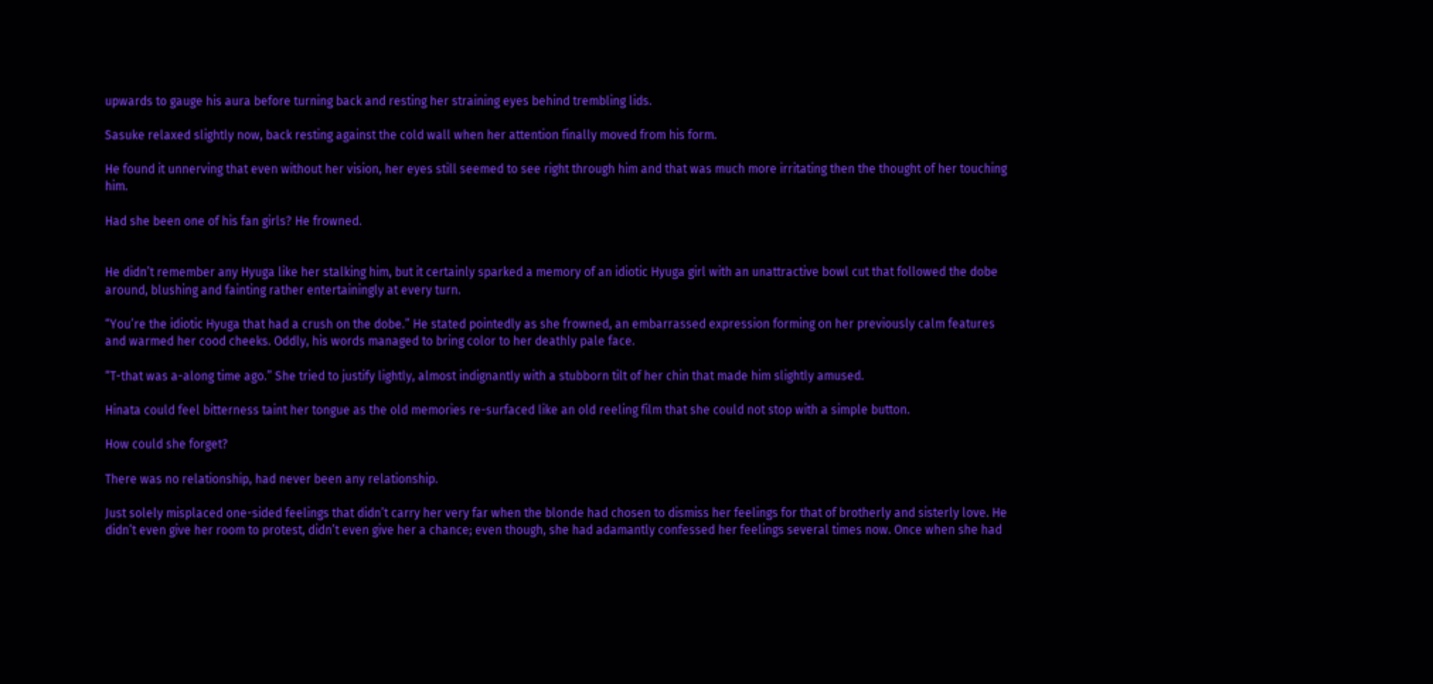upwards to gauge his aura before turning back and resting her straining eyes behind trembling lids.

Sasuke relaxed slightly now, back resting against the cold wall when her attention finally moved from his form.

He found it unnerving that even without her vision, her eyes still seemed to see right through him and that was much more irritating then the thought of her touching him.

Had she been one of his fan girls? He frowned.


He didn’t remember any Hyuga like her stalking him, but it certainly sparked a memory of an idiotic Hyuga girl with an unattractive bowl cut that followed the dobe around, blushing and fainting rather entertainingly at every turn.

“You’re the idiotic Hyuga that had a crush on the dobe.” He stated pointedly as she frowned, an embarrassed expression forming on her previously calm features and warmed her cood cheeks. Oddly, his words managed to bring color to her deathly pale face.

“T-that was a-along time ago.” She tried to justify lightly, almost indignantly with a stubborn tilt of her chin that made him slightly amused.

Hinata could feel bitterness taint her tongue as the old memories re-surfaced like an old reeling film that she could not stop with a simple button.

How could she forget?

There was no relationship, had never been any relationship.

Just solely misplaced one-sided feelings that didn’t carry her very far when the blonde had chosen to dismiss her feelings for that of brotherly and sisterly love. He didn’t even give her room to protest, didn’t even give her a chance; even though, she had adamantly confessed her feelings several times now. Once when she had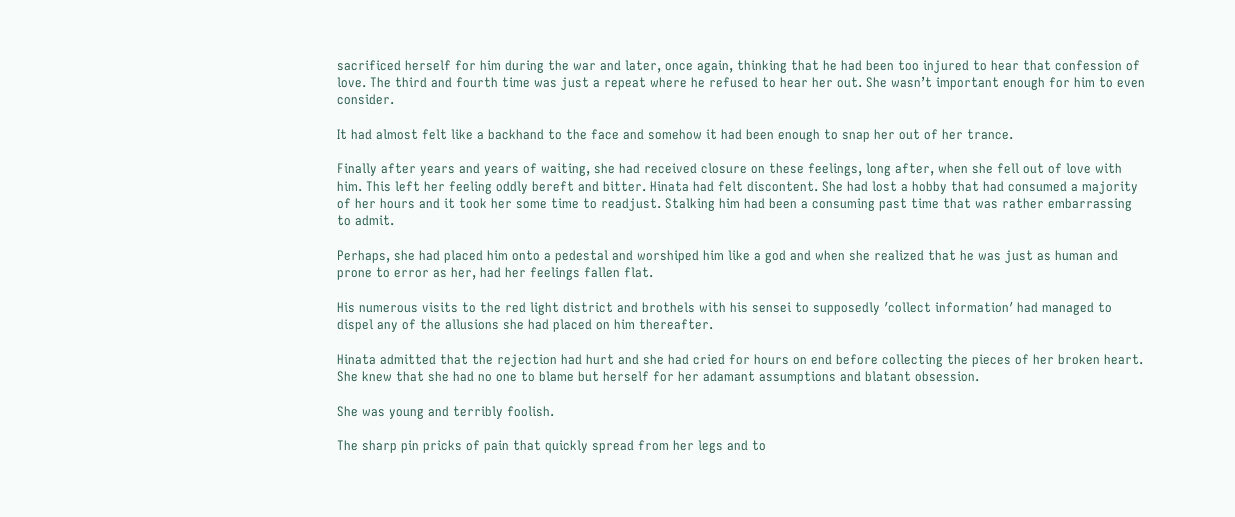sacrificed herself for him during the war and later, once again, thinking that he had been too injured to hear that confession of love. The third and fourth time was just a repeat where he refused to hear her out. She wasn’t important enough for him to even consider.

It had almost felt like a backhand to the face and somehow it had been enough to snap her out of her trance.

Finally after years and years of waiting, she had received closure on these feelings, long after, when she fell out of love with him. This left her feeling oddly bereft and bitter. Hinata had felt discontent. She had lost a hobby that had consumed a majority of her hours and it took her some time to readjust. Stalking him had been a consuming past time that was rather embarrassing to admit.

Perhaps, she had placed him onto a pedestal and worshiped him like a god and when she realized that he was just as human and prone to error as her, had her feelings fallen flat.

His numerous visits to the red light district and brothels with his sensei to supposedly ′collect information′ had managed to dispel any of the allusions she had placed on him thereafter.

Hinata admitted that the rejection had hurt and she had cried for hours on end before collecting the pieces of her broken heart. She knew that she had no one to blame but herself for her adamant assumptions and blatant obsession.

She was young and terribly foolish.

The sharp pin pricks of pain that quickly spread from her legs and to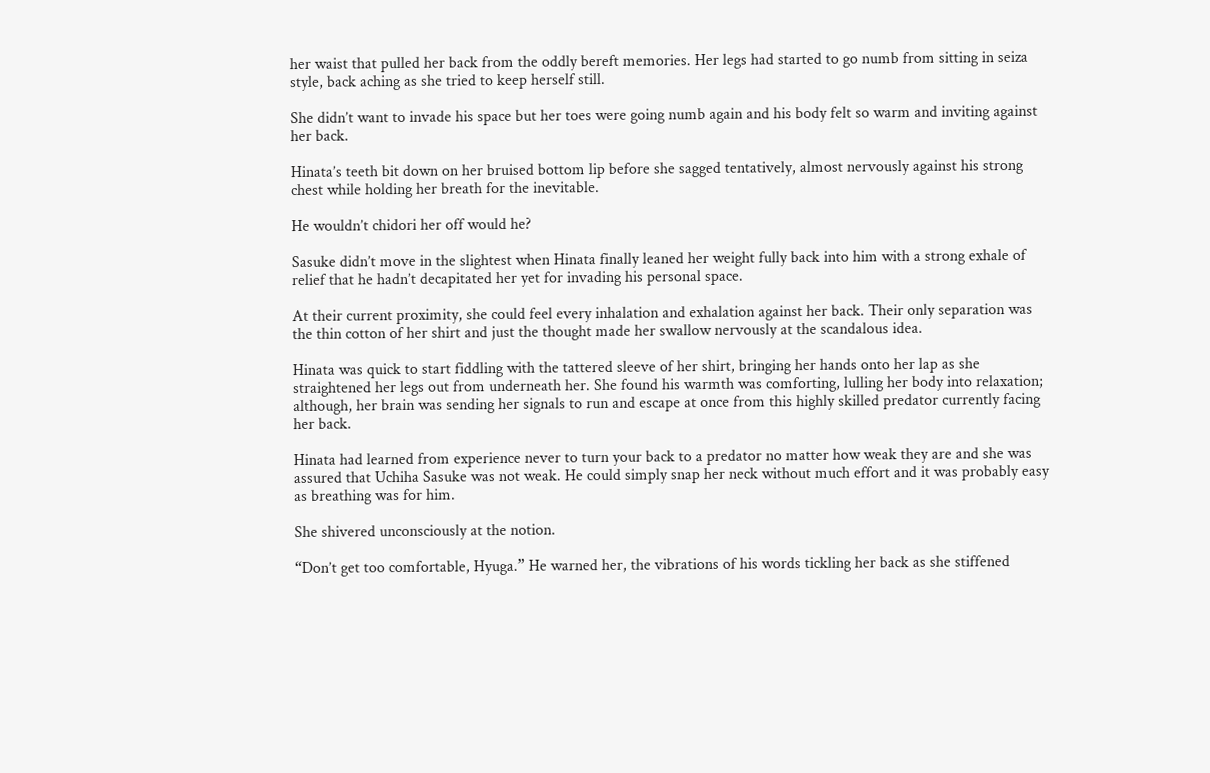her waist that pulled her back from the oddly bereft memories. Her legs had started to go numb from sitting in seiza style, back aching as she tried to keep herself still.

She didn’t want to invade his space but her toes were going numb again and his body felt so warm and inviting against her back.

Hinata’s teeth bit down on her bruised bottom lip before she sagged tentatively, almost nervously against his strong chest while holding her breath for the inevitable.

He wouldn’t chidori her off would he?

Sasuke didn’t move in the slightest when Hinata finally leaned her weight fully back into him with a strong exhale of relief that he hadn’t decapitated her yet for invading his personal space.

At their current proximity, she could feel every inhalation and exhalation against her back. Their only separation was the thin cotton of her shirt and just the thought made her swallow nervously at the scandalous idea.

Hinata was quick to start fiddling with the tattered sleeve of her shirt, bringing her hands onto her lap as she straightened her legs out from underneath her. She found his warmth was comforting, lulling her body into relaxation; although, her brain was sending her signals to run and escape at once from this highly skilled predator currently facing her back.

Hinata had learned from experience never to turn your back to a predator no matter how weak they are and she was assured that Uchiha Sasuke was not weak. He could simply snap her neck without much effort and it was probably easy as breathing was for him.

She shivered unconsciously at the notion.

“Don’t get too comfortable, Hyuga.” He warned her, the vibrations of his words tickling her back as she stiffened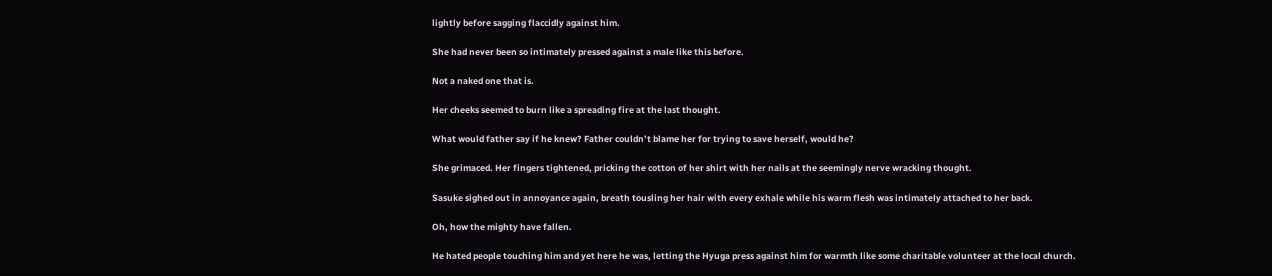lightly before sagging flaccidly against him.

She had never been so intimately pressed against a male like this before.

Not a naked one that is.

Her cheeks seemed to burn like a spreading fire at the last thought.

What would father say if he knew? Father couldn’t blame her for trying to save herself, would he?

She grimaced. Her fingers tightened, pricking the cotton of her shirt with her nails at the seemingly nerve wracking thought.

Sasuke sighed out in annoyance again, breath tousling her hair with every exhale while his warm flesh was intimately attached to her back.

Oh, how the mighty have fallen.

He hated people touching him and yet here he was, letting the Hyuga press against him for warmth like some charitable volunteer at the local church.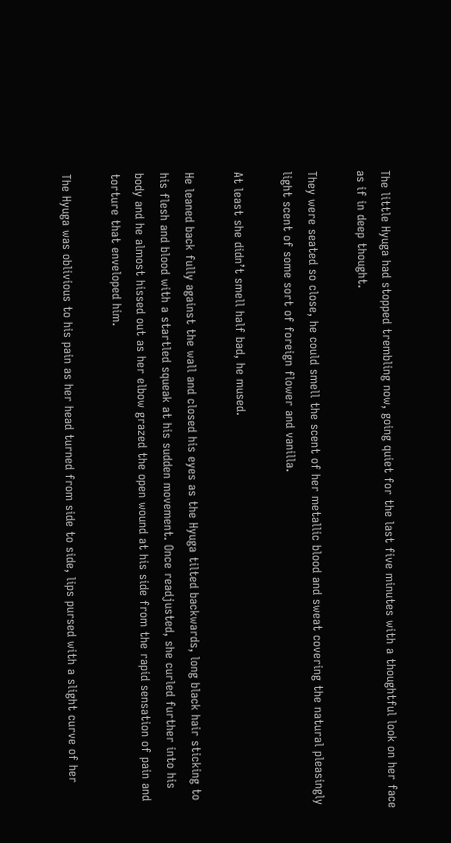The little Hyuga had stopped trembling now, going quiet for the last five minutes with a thoughtful look on her face as if in deep thought.

They were seated so close, he could smell the scent of her metallic blood and sweat covering the natural pleasingly light scent of some sort of foreign flower and vanilla.

At least she didn’t smell half bad, he mused.

He leaned back fully against the wall and closed his eyes as the Hyuga tilted backwards, long black hair sticking to his flesh and blood with a startled squeak at his sudden movement. Once readjusted, she curled further into his body and he almost hissed out as her elbow grazed the open wound at his side from the rapid sensation of pain and torture that enveloped him.

The Hyuga was oblivious to his pain as her head turned from side to side, lips pursed with a slight curve of her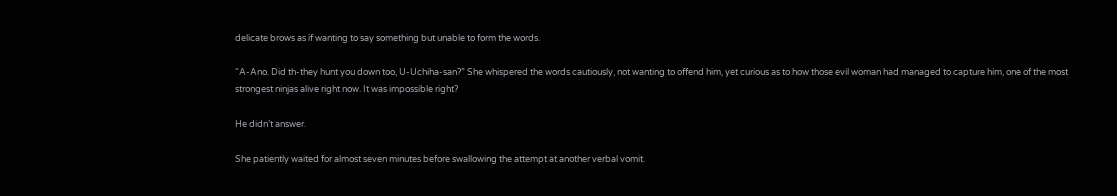delicate brows as if wanting to say something but unable to form the words.

“A-Ano. Did th-they hunt you down too, U-Uchiha-san?” She whispered the words cautiously, not wanting to offend him, yet curious as to how those evil woman had managed to capture him, one of the most strongest ninjas alive right now. It was impossible right?

He didn’t answer.

She patiently waited for almost seven minutes before swallowing the attempt at another verbal vomit.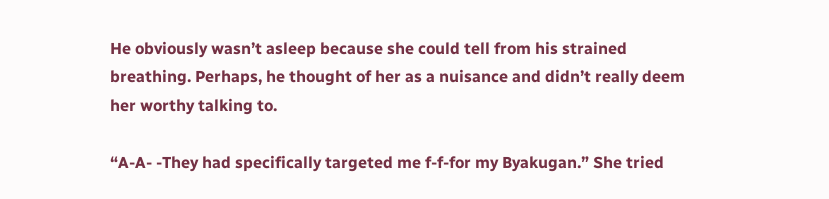He obviously wasn’t asleep because she could tell from his strained breathing. Perhaps, he thought of her as a nuisance and didn’t really deem her worthy talking to.

“A-A- -They had specifically targeted me f-f-for my Byakugan.” She tried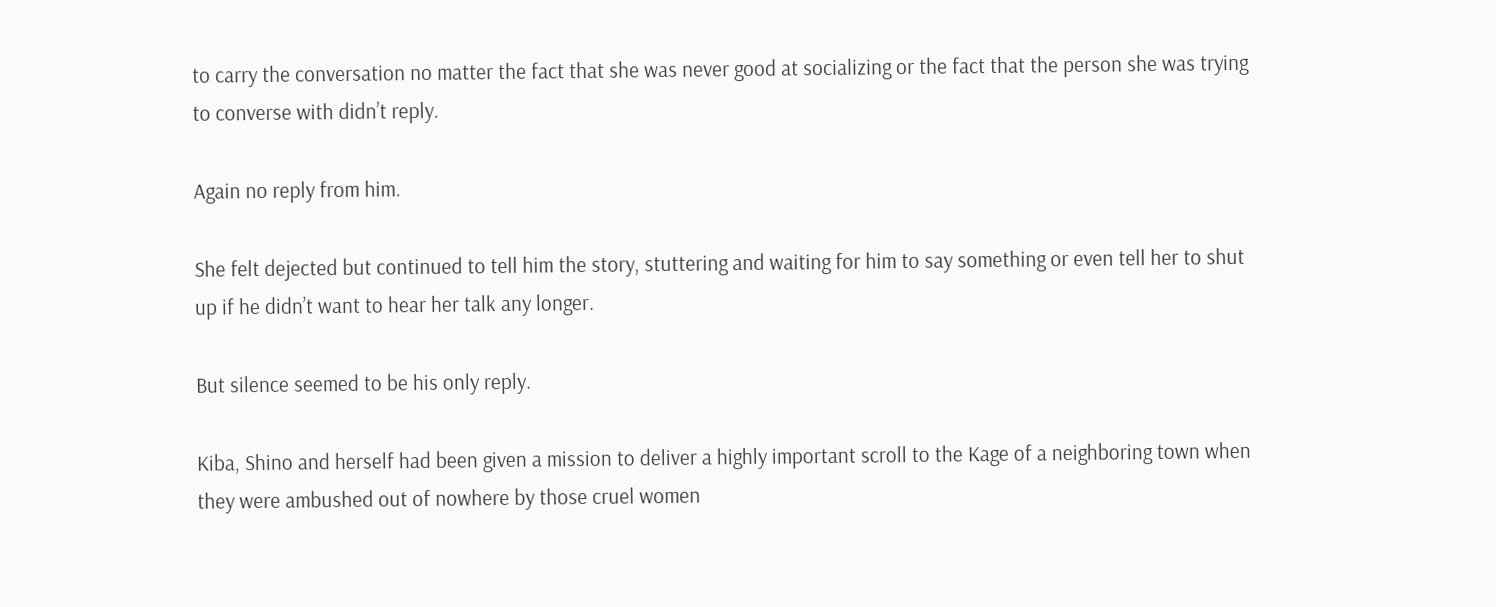to carry the conversation no matter the fact that she was never good at socializing or the fact that the person she was trying to converse with didn’t reply.

Again no reply from him.

She felt dejected but continued to tell him the story, stuttering and waiting for him to say something or even tell her to shut up if he didn’t want to hear her talk any longer.

But silence seemed to be his only reply.

Kiba, Shino and herself had been given a mission to deliver a highly important scroll to the Kage of a neighboring town when they were ambushed out of nowhere by those cruel women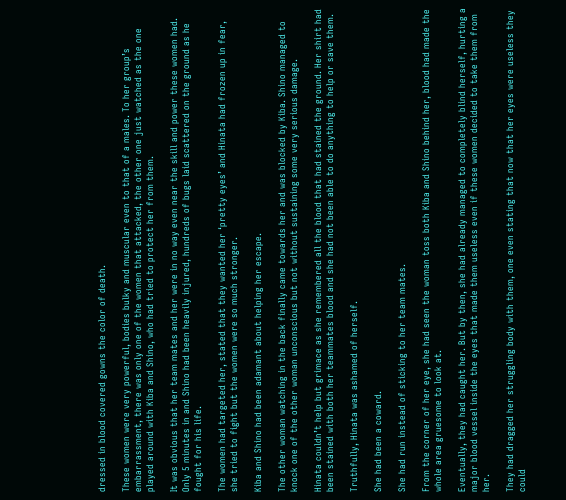dressed in blood covered gowns the color of death.

These women were very powerful, bodies bulky and muscular even to that of a males. To her group’s embarrassment, there was only one of the women that attacked, the other one just watched as the one played around with Kiba and Shino, who had tried to protect her from them.

It was obvious that her team mates and her were in no way even near the skill and power these women had. Only 5 minutes in and Shino had been heavily injured, hundreds of bugs laid scattered on the ground as he fought for his life.

The women had targeted her, stated that they wanted her ‘pretty eyes’ and Hinata had frozen up in fear, she tried to fight but the women were so much stronger.

Kiba and Shino had been adamant about helping her escape.

The other woman watching in the back finally came towards her and was blocked by Kiba. Shino managed to knock one of the other woman unconscious but not without sustaining some very serious damage.

Hinata couldn’t help but grimace as she remembered all the blood that had stained the ground. Her shirt had been stained with both her teammates blood and she had not been able to do anything to help or save them.

Truthfully, Hinata was ashamed of herself.

She had been a coward.

She had run instead of sticking to her team mates.

From the corner of her eye, she had seen the woman toss both Kiba and Shino behind her, blood had made the whole area gruesome to look at.

Eventually, they had caught her. But by then, she had already managed to completely blind herself, hurting a major blood vessel inside the eyes that made them useless even if these women decided to take them from her.

They had dragged her struggling body with them, one even stating that now that her eyes were useless they could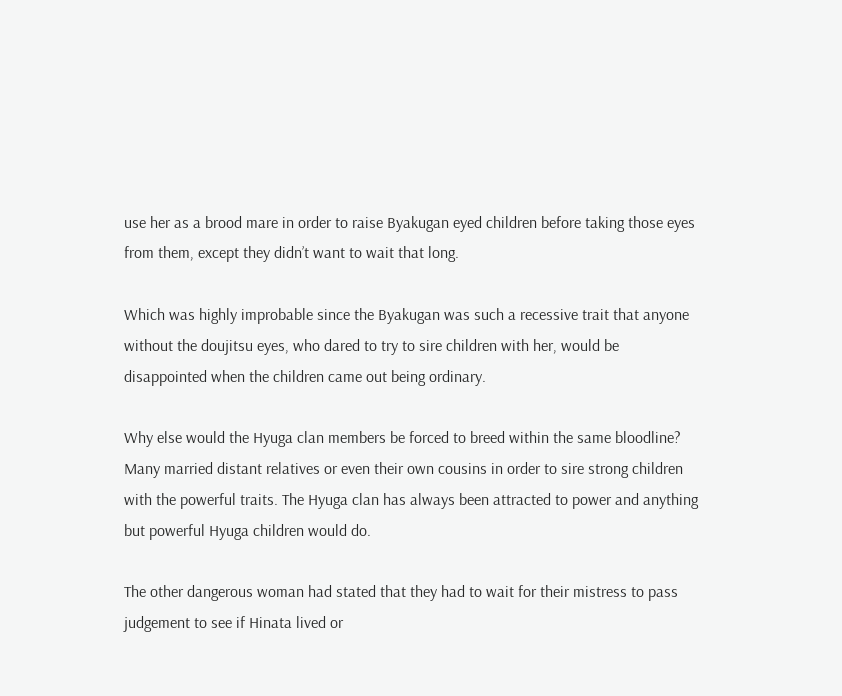use her as a brood mare in order to raise Byakugan eyed children before taking those eyes from them, except they didn’t want to wait that long.

Which was highly improbable since the Byakugan was such a recessive trait that anyone without the doujitsu eyes, who dared to try to sire children with her, would be disappointed when the children came out being ordinary.

Why else would the Hyuga clan members be forced to breed within the same bloodline? Many married distant relatives or even their own cousins in order to sire strong children with the powerful traits. The Hyuga clan has always been attracted to power and anything but powerful Hyuga children would do.

The other dangerous woman had stated that they had to wait for their mistress to pass judgement to see if Hinata lived or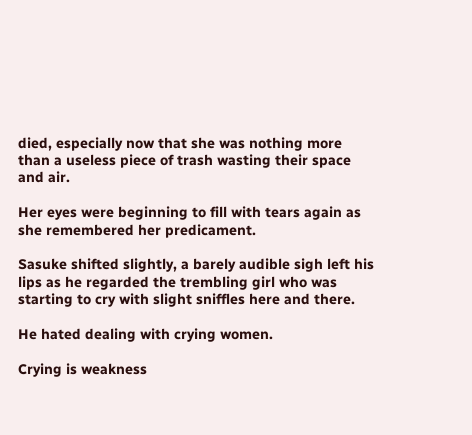died, especially now that she was nothing more than a useless piece of trash wasting their space and air.

Her eyes were beginning to fill with tears again as she remembered her predicament.

Sasuke shifted slightly, a barely audible sigh left his lips as he regarded the trembling girl who was starting to cry with slight sniffles here and there.

He hated dealing with crying women.

Crying is weakness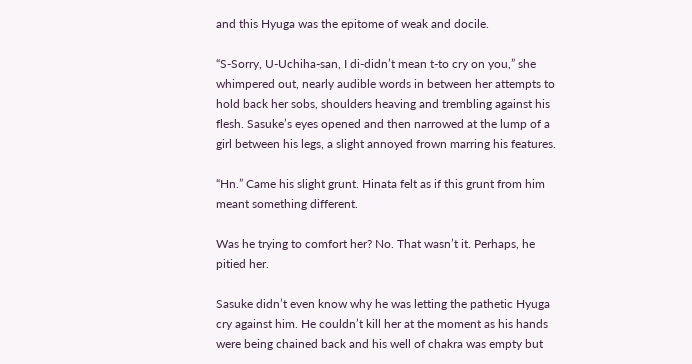and this Hyuga was the epitome of weak and docile.

“S-Sorry, U-Uchiha-san, I di-didn’t mean t-to cry on you,” she whimpered out, nearly audible words in between her attempts to hold back her sobs, shoulders heaving and trembling against his flesh. Sasuke’s eyes opened and then narrowed at the lump of a girl between his legs, a slight annoyed frown marring his features.

“Hn.” Came his slight grunt. Hinata felt as if this grunt from him meant something different.

Was he trying to comfort her? No. That wasn’t it. Perhaps, he pitied her.

Sasuke didn’t even know why he was letting the pathetic Hyuga cry against him. He couldn’t kill her at the moment as his hands were being chained back and his well of chakra was empty but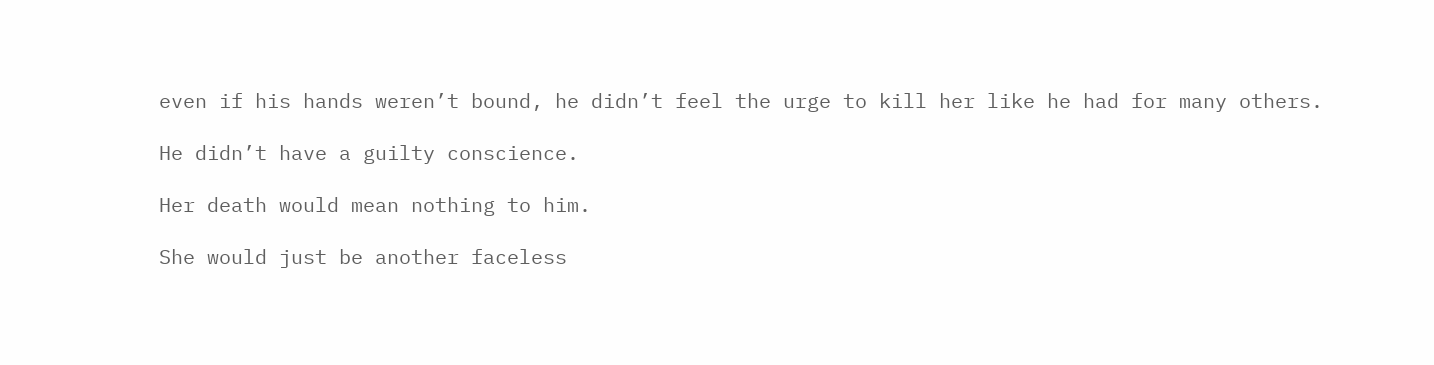even if his hands weren’t bound, he didn’t feel the urge to kill her like he had for many others.

He didn’t have a guilty conscience.

Her death would mean nothing to him.

She would just be another faceless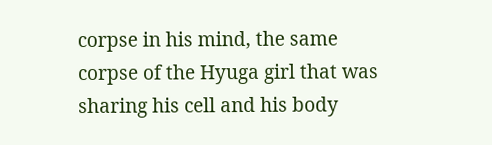corpse in his mind, the same corpse of the Hyuga girl that was sharing his cell and his body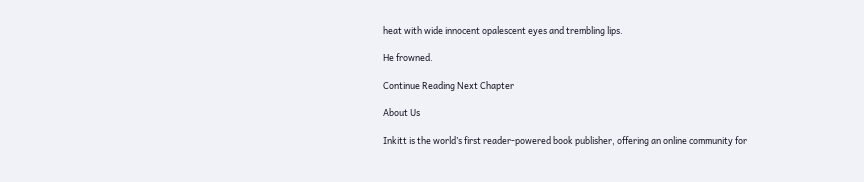heat with wide innocent opalescent eyes and trembling lips.

He frowned.

Continue Reading Next Chapter

About Us

Inkitt is the world’s first reader-powered book publisher, offering an online community for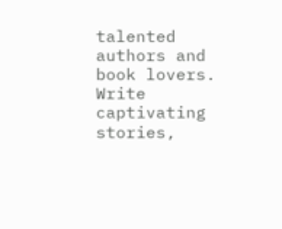talented authors and book lovers. Write captivating stories,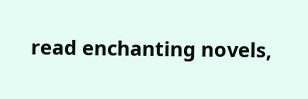read enchanting novels,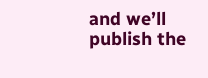and we’ll publish the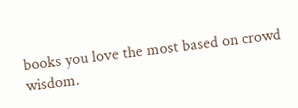books you love the most based on crowd wisdom.